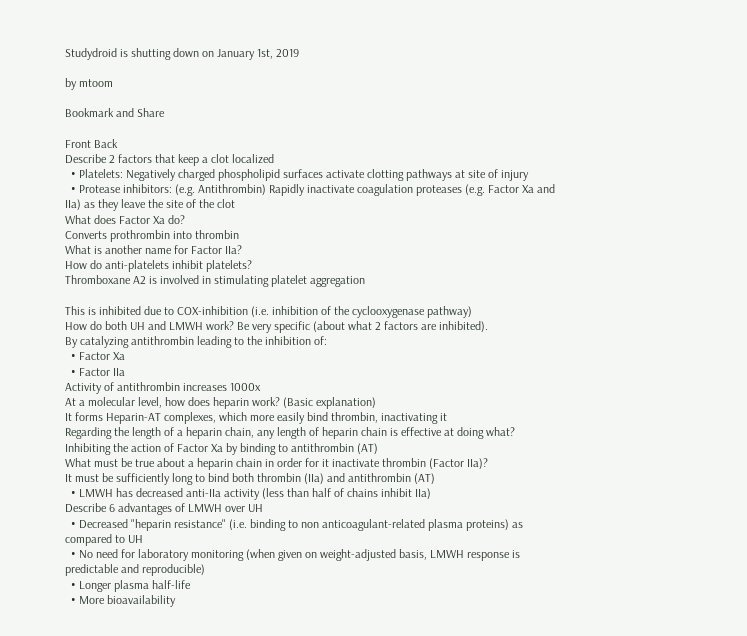Studydroid is shutting down on January 1st, 2019

by mtoom

Bookmark and Share

Front Back
Describe 2 factors that keep a clot localized
  • Platelets: Negatively charged phospholipid surfaces activate clotting pathways at site of injury
  • Protease inhibitors: (e.g. Antithrombin) Rapidly inactivate coagulation proteases (e.g. Factor Xa and IIa) as they leave the site of the clot
What does Factor Xa do?
Converts prothrombin into thrombin
What is another name for Factor IIa?
How do anti-platelets inhibit platelets?
Thromboxane A2 is involved in stimulating platelet aggregation

This is inhibited due to COX-inhibition (i.e. inhibition of the cyclooxygenase pathway)
How do both UH and LMWH work? Be very specific (about what 2 factors are inhibited).
By catalyzing antithrombin leading to the inhibition of:
  • Factor Xa
  • Factor IIa
Activity of antithrombin increases 1000x
At a molecular level, how does heparin work? (Basic explanation)
It forms Heparin-AT complexes, which more easily bind thrombin, inactivating it
Regarding the length of a heparin chain, any length of heparin chain is effective at doing what?
Inhibiting the action of Factor Xa by binding to antithrombin (AT)
What must be true about a heparin chain in order for it inactivate thrombin (Factor IIa)?
It must be sufficiently long to bind both thrombin (IIa) and antithrombin (AT)
  • LMWH has decreased anti-IIa activity (less than half of chains inhibit IIa)
Describe 6 advantages of LMWH over UH
  • Decreased "heparin resistance" (i.e. binding to non anticoagulant-related plasma proteins) as compared to UH
  • No need for laboratory monitoring (when given on weight-adjusted basis, LMWH response is predictable and reproducible)
  • Longer plasma half-life
  • More bioavailability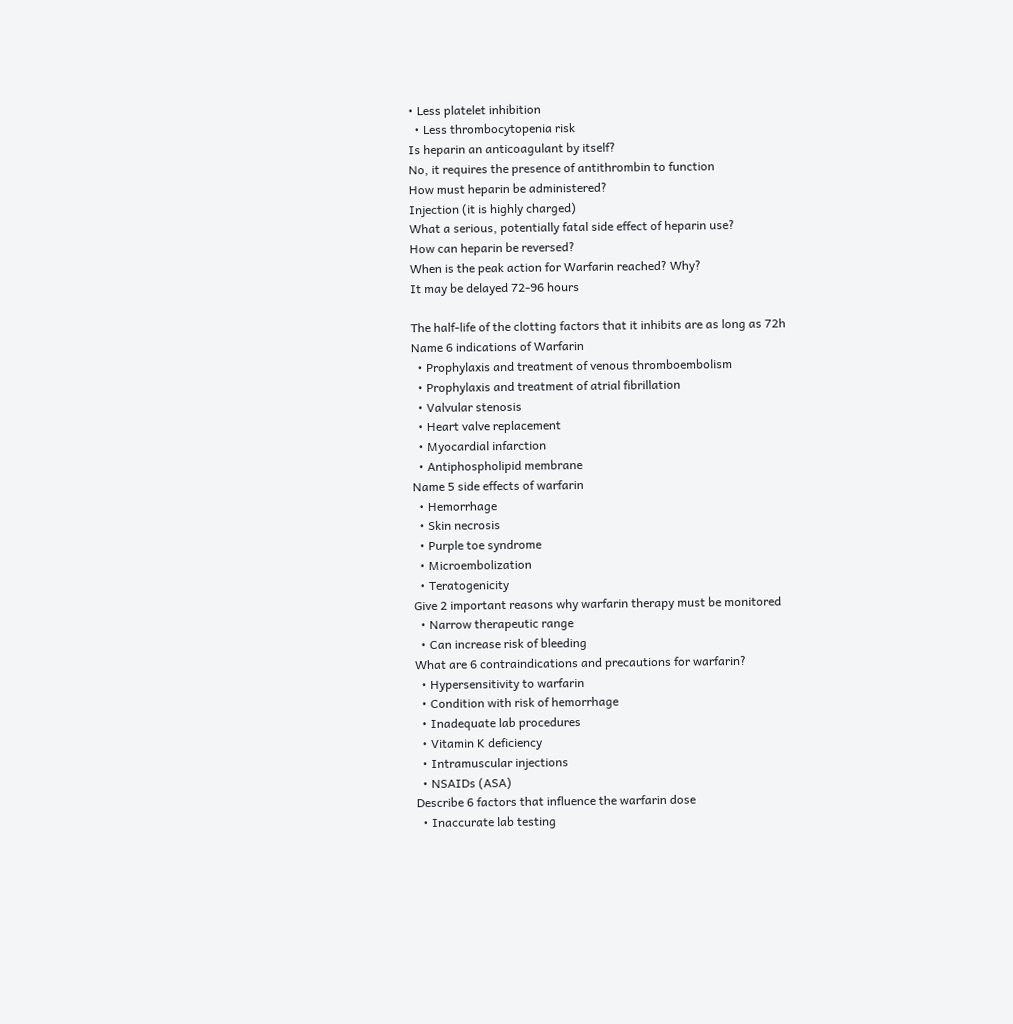• Less platelet inhibition
  • Less thrombocytopenia risk
Is heparin an anticoagulant by itself?
No, it requires the presence of antithrombin to function
How must heparin be administered?
Injection (it is highly charged)
What a serious, potentially fatal side effect of heparin use?
How can heparin be reversed?
When is the peak action for Warfarin reached? Why?
It may be delayed 72-96 hours

The half-life of the clotting factors that it inhibits are as long as 72h
Name 6 indications of Warfarin
  • Prophylaxis and treatment of venous thromboembolism
  • Prophylaxis and treatment of atrial fibrillation
  • Valvular stenosis
  • Heart valve replacement
  • Myocardial infarction
  • Antiphospholipid membrane
Name 5 side effects of warfarin
  • Hemorrhage
  • Skin necrosis
  • Purple toe syndrome
  • Microembolization
  • Teratogenicity
Give 2 important reasons why warfarin therapy must be monitored
  • Narrow therapeutic range
  • Can increase risk of bleeding
What are 6 contraindications and precautions for warfarin?
  • Hypersensitivity to warfarin
  • Condition with risk of hemorrhage
  • Inadequate lab procedures
  • Vitamin K deficiency
  • Intramuscular injections
  • NSAIDs (ASA)
Describe 6 factors that influence the warfarin dose
  • Inaccurate lab testing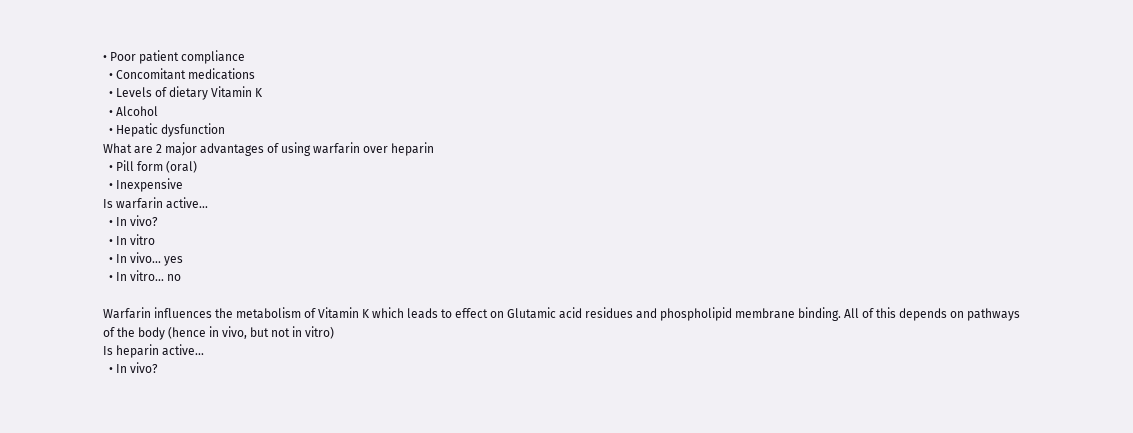• Poor patient compliance
  • Concomitant medications
  • Levels of dietary Vitamin K
  • Alcohol
  • Hepatic dysfunction
What are 2 major advantages of using warfarin over heparin
  • Pill form (oral)
  • Inexpensive
Is warfarin active...
  • In vivo?
  • In vitro
  • In vivo... yes
  • In vitro... no

Warfarin influences the metabolism of Vitamin K which leads to effect on Glutamic acid residues and phospholipid membrane binding. All of this depends on pathways of the body (hence in vivo, but not in vitro)
Is heparin active...
  • In vivo?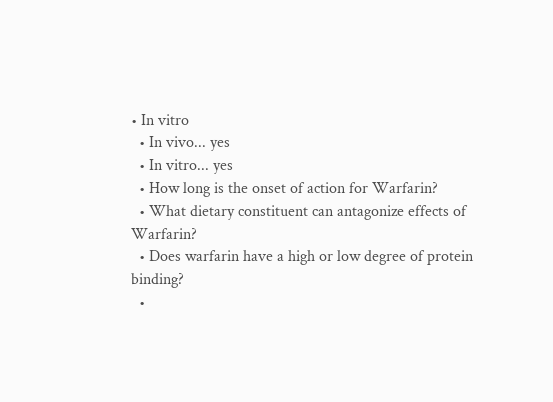• In vitro
  • In vivo... yes
  • In vitro... yes
  • How long is the onset of action for Warfarin?
  • What dietary constituent can antagonize effects of Warfarin?
  • Does warfarin have a high or low degree of protein binding?
  •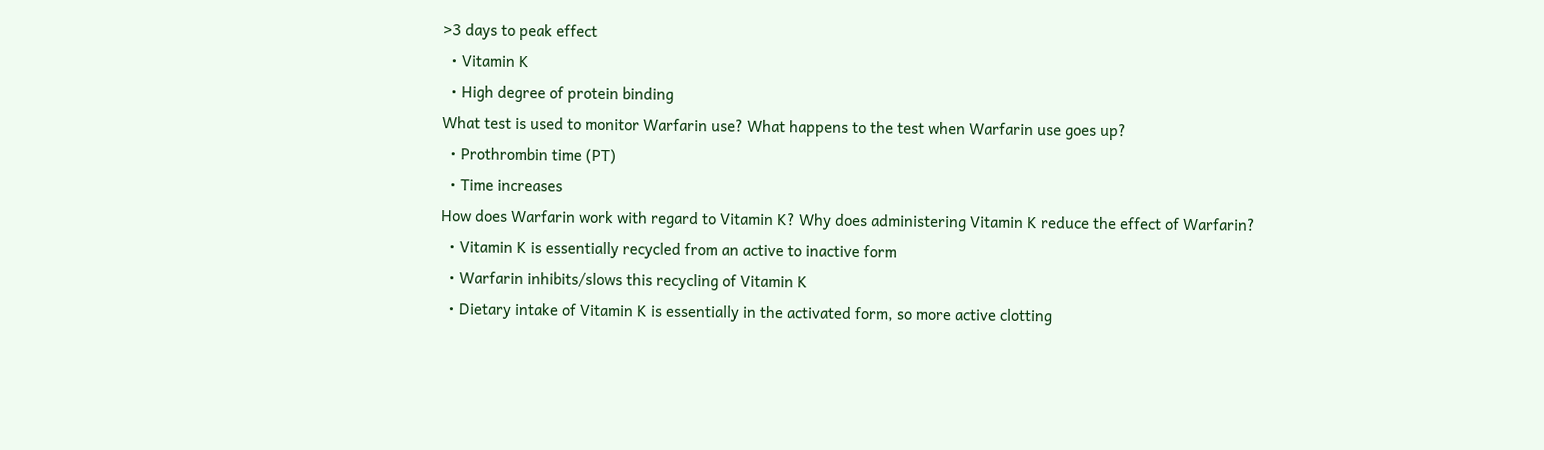>3 days to peak effect
  • Vitamin K
  • High degree of protein binding
What test is used to monitor Warfarin use? What happens to the test when Warfarin use goes up?
  • Prothrombin time (PT)
  • Time increases
How does Warfarin work with regard to Vitamin K? Why does administering Vitamin K reduce the effect of Warfarin?
  • Vitamin K is essentially recycled from an active to inactive form
  • Warfarin inhibits/slows this recycling of Vitamin K
  • Dietary intake of Vitamin K is essentially in the activated form, so more active clotting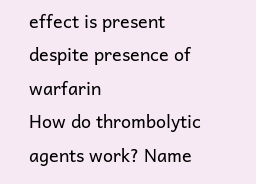effect is present despite presence of warfarin
How do thrombolytic agents work? Name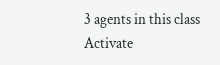3 agents in this class
Activate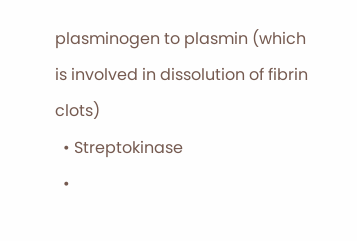plasminogen to plasmin (which is involved in dissolution of fibrin clots)
  • Streptokinase
  •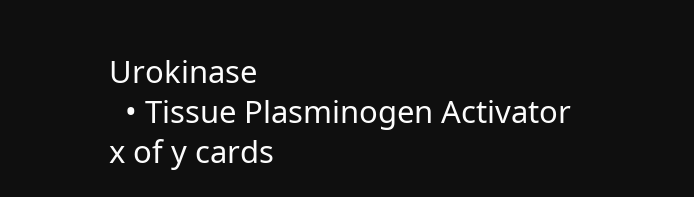Urokinase
  • Tissue Plasminogen Activator
x of y cards